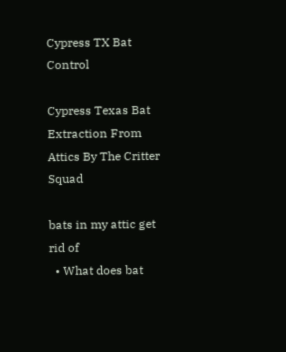Cypress TX Bat Control

Cypress Texas Bat Extraction From Attics By The Critter Squad

bats in my attic get rid of
  • What does bat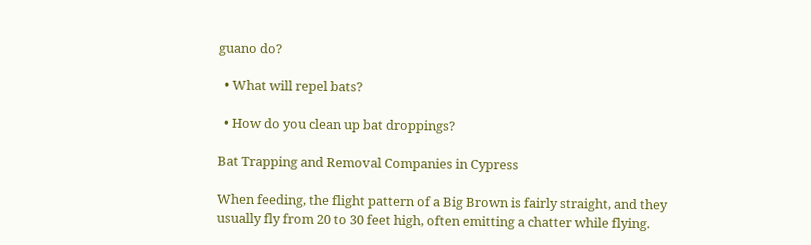guano do?

  • What will repel bats?

  • How do you clean up bat droppings?

Bat Trapping and Removal Companies in Cypress

When feeding, the flight pattern of a Big Brown is fairly straight, and they usually fly from 20 to 30 feet high, often emitting a chatter while flying.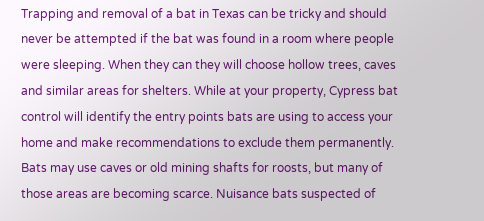Trapping and removal of a bat in Texas can be tricky and should never be attempted if the bat was found in a room where people were sleeping. When they can they will choose hollow trees, caves and similar areas for shelters. While at your property, Cypress bat control will identify the entry points bats are using to access your home and make recommendations to exclude them permanently. Bats may use caves or old mining shafts for roosts, but many of those areas are becoming scarce. Nuisance bats suspected of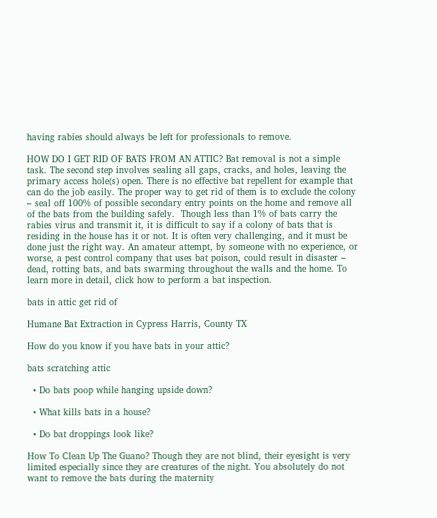having rabies should always be left for professionals to remove.

HOW DO I GET RID OF BATS FROM AN ATTIC? Bat removal is not a simple task. The second step involves sealing all gaps, cracks, and holes, leaving the primary access hole(s) open. There is no effective bat repellent for example that can do the job easily. The proper way to get rid of them is to exclude the colony – seal off 100% of possible secondary entry points on the home and remove all of the bats from the building safely.  Though less than 1% of bats carry the rabies virus and transmit it, it is difficult to say if a colony of bats that is residing in the house has it or not. It is often very challenging, and it must be done just the right way. An amateur attempt, by someone with no experience, or worse, a pest control company that uses bat poison, could result in disaster – dead, rotting bats, and bats swarming throughout the walls and the home. To learn more in detail, click how to perform a bat inspection.

bats in attic get rid of

Humane Bat Extraction in Cypress Harris, County TX

How do you know if you have bats in your attic?

bats scratching attic

  • Do bats poop while hanging upside down?

  • What kills bats in a house?

  • Do bat droppings look like?

How To Clean Up The Guano? Though they are not blind, their eyesight is very limited especially since they are creatures of the night. You absolutely do not want to remove the bats during the maternity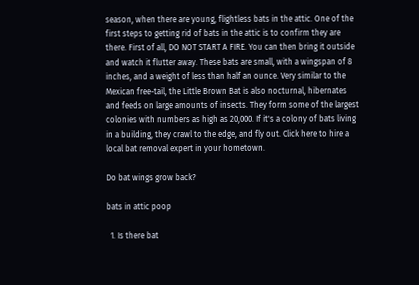season, when there are young, flightless bats in the attic. One of the first steps to getting rid of bats in the attic is to confirm they are there. First of all, DO NOT START A FIRE. You can then bring it outside and watch it flutter away. These bats are small, with a wingspan of 8 inches, and a weight of less than half an ounce. Very similar to the Mexican free-tail, the Little Brown Bat is also nocturnal, hibernates and feeds on large amounts of insects. They form some of the largest colonies with numbers as high as 20,000. If it's a colony of bats living in a building, they crawl to the edge, and fly out. Click here to hire a local bat removal expert in your hometown.

Do bat wings grow back?

bats in attic poop

  1. Is there bat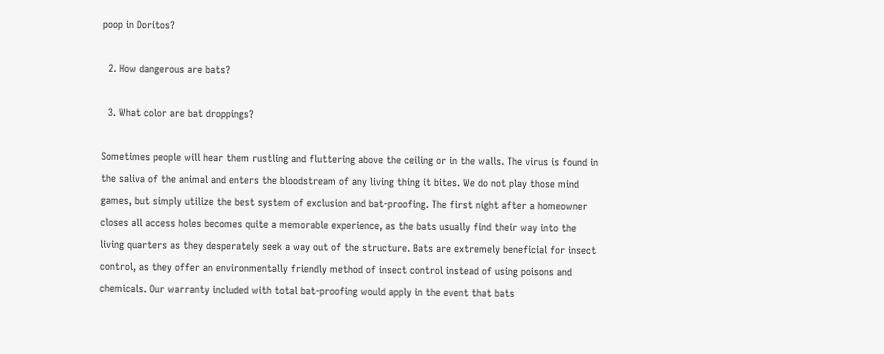poop in Doritos?

  2. How dangerous are bats?

  3. What color are bat droppings?

Sometimes people will hear them rustling and fluttering above the ceiling or in the walls. The virus is found in the saliva of the animal and enters the bloodstream of any living thing it bites. We do not play those mind games, but simply utilize the best system of exclusion and bat-proofing. The first night after a homeowner closes all access holes becomes quite a memorable experience, as the bats usually find their way into the living quarters as they desperately seek a way out of the structure. Bats are extremely beneficial for insect control, as they offer an environmentally friendly method of insect control instead of using poisons and chemicals. Our warranty included with total bat-proofing would apply in the event that bats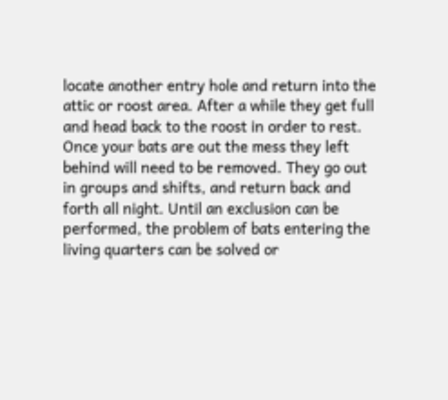locate another entry hole and return into the attic or roost area. After a while they get full and head back to the roost in order to rest. Once your bats are out the mess they left behind will need to be removed. They go out in groups and shifts, and return back and forth all night. Until an exclusion can be performed, the problem of bats entering the living quarters can be solved or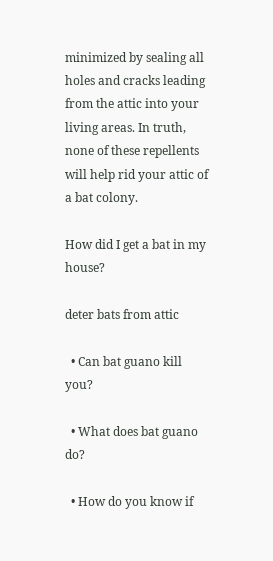minimized by sealing all holes and cracks leading from the attic into your living areas. In truth, none of these repellents will help rid your attic of a bat colony.

How did I get a bat in my house?

deter bats from attic

  • Can bat guano kill you?

  • What does bat guano do?

  • How do you know if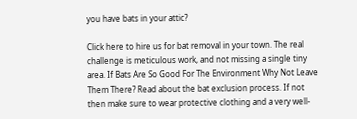you have bats in your attic?

Click here to hire us for bat removal in your town. The real challenge is meticulous work, and not missing a single tiny area. If Bats Are So Good For The Environment Why Not Leave Them There? Read about the bat exclusion process. If not then make sure to wear protective clothing and a very well-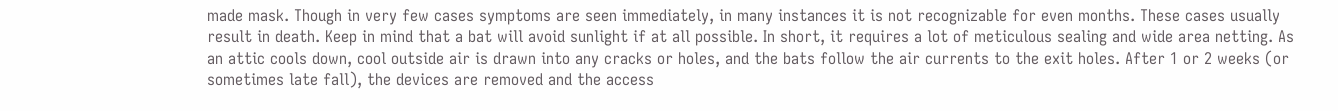made mask. Though in very few cases symptoms are seen immediately, in many instances it is not recognizable for even months. These cases usually result in death. Keep in mind that a bat will avoid sunlight if at all possible. In short, it requires a lot of meticulous sealing and wide area netting. As an attic cools down, cool outside air is drawn into any cracks or holes, and the bats follow the air currents to the exit holes. After 1 or 2 weeks (or sometimes late fall), the devices are removed and the access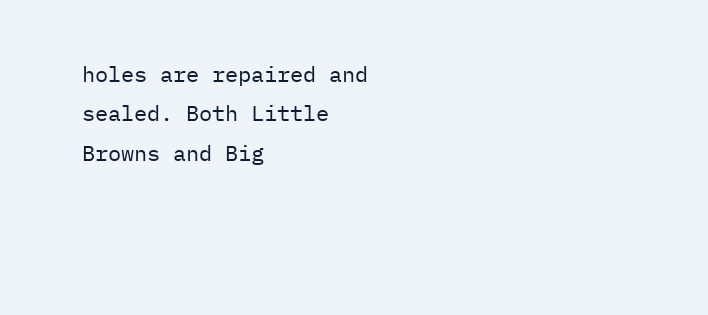holes are repaired and sealed. Both Little Browns and Big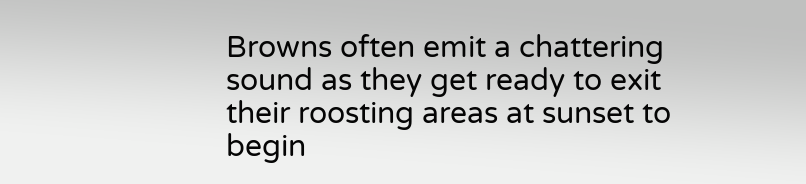Browns often emit a chattering sound as they get ready to exit their roosting areas at sunset to begin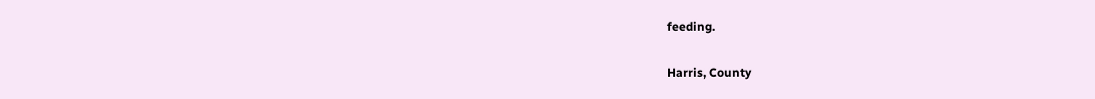feeding.

Harris, County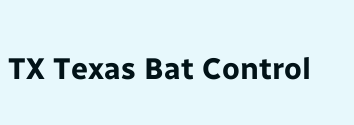TX Texas Bat Control